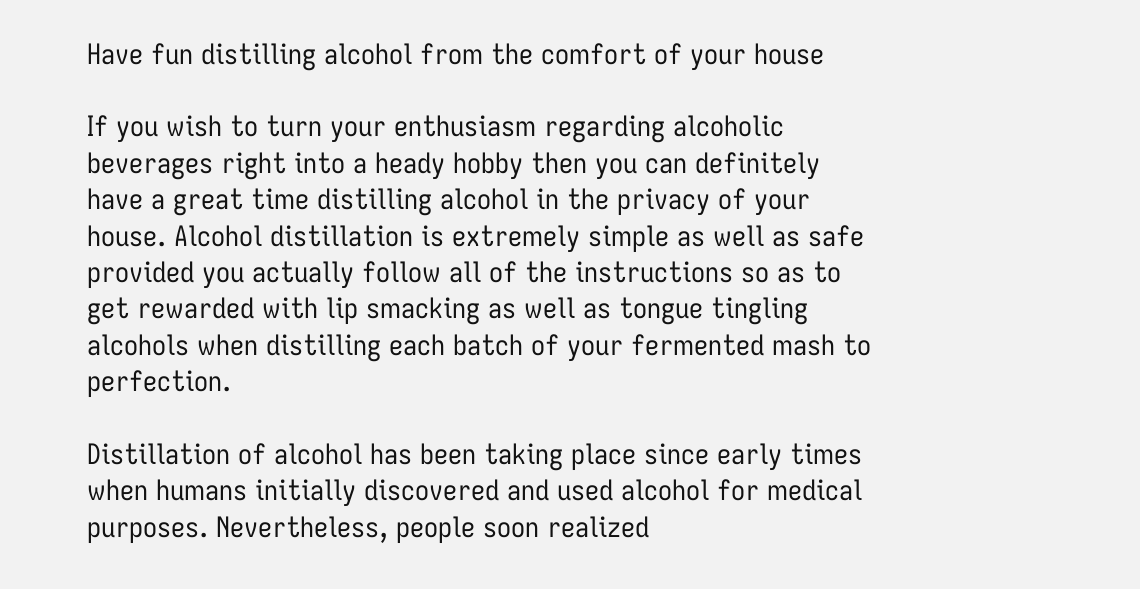Have fun distilling alcohol from the comfort of your house

If you wish to turn your enthusiasm regarding alcoholic beverages right into a heady hobby then you can definitely have a great time distilling alcohol in the privacy of your house. Alcohol distillation is extremely simple as well as safe provided you actually follow all of the instructions so as to get rewarded with lip smacking as well as tongue tingling alcohols when distilling each batch of your fermented mash to perfection.

Distillation of alcohol has been taking place since early times when humans initially discovered and used alcohol for medical purposes. Nevertheless, people soon realized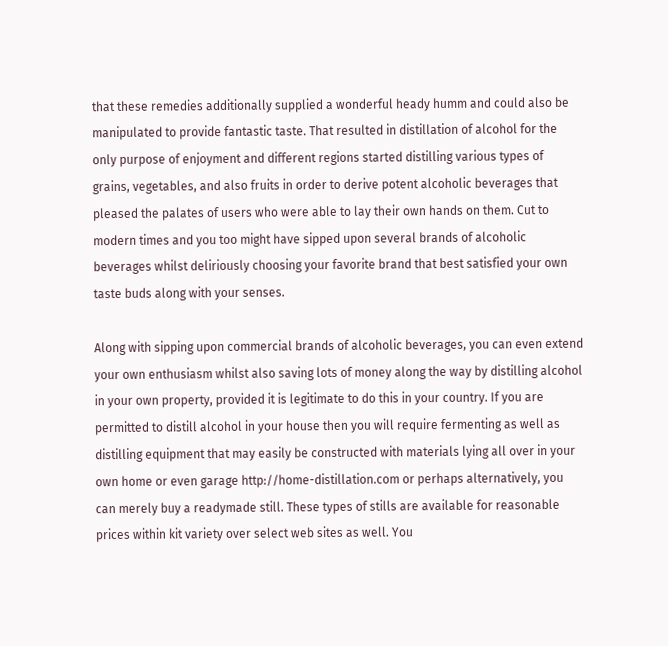that these remedies additionally supplied a wonderful heady humm and could also be manipulated to provide fantastic taste. That resulted in distillation of alcohol for the only purpose of enjoyment and different regions started distilling various types of grains, vegetables, and also fruits in order to derive potent alcoholic beverages that pleased the palates of users who were able to lay their own hands on them. Cut to modern times and you too might have sipped upon several brands of alcoholic beverages whilst deliriously choosing your favorite brand that best satisfied your own taste buds along with your senses.

Along with sipping upon commercial brands of alcoholic beverages, you can even extend your own enthusiasm whilst also saving lots of money along the way by distilling alcohol in your own property, provided it is legitimate to do this in your country. If you are permitted to distill alcohol in your house then you will require fermenting as well as distilling equipment that may easily be constructed with materials lying all over in your own home or even garage http://home-distillation.com or perhaps alternatively, you can merely buy a readymade still. These types of stills are available for reasonable prices within kit variety over select web sites as well. You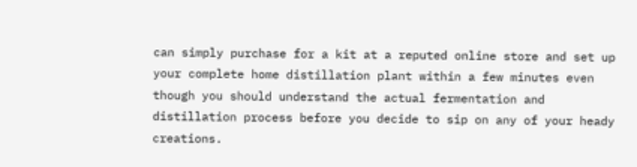can simply purchase for a kit at a reputed online store and set up your complete home distillation plant within a few minutes even though you should understand the actual fermentation and distillation process before you decide to sip on any of your heady creations.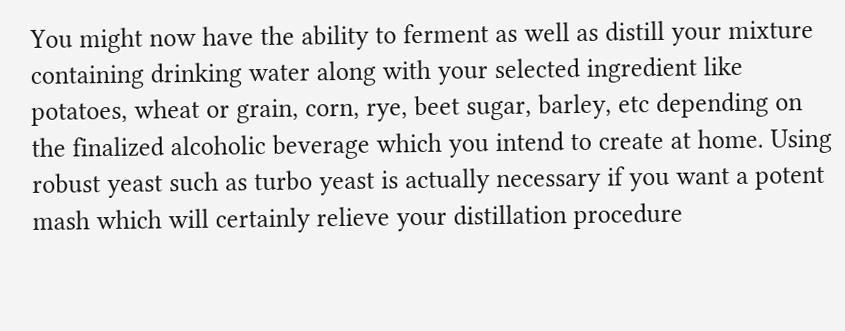You might now have the ability to ferment as well as distill your mixture containing drinking water along with your selected ingredient like potatoes, wheat or grain, corn, rye, beet sugar, barley, etc depending on the finalized alcoholic beverage which you intend to create at home. Using robust yeast such as turbo yeast is actually necessary if you want a potent mash which will certainly relieve your distillation procedure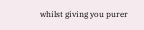whilst giving you purer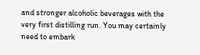and stronger alcoholic beverages with the very first distilling run. You may certainly need to embark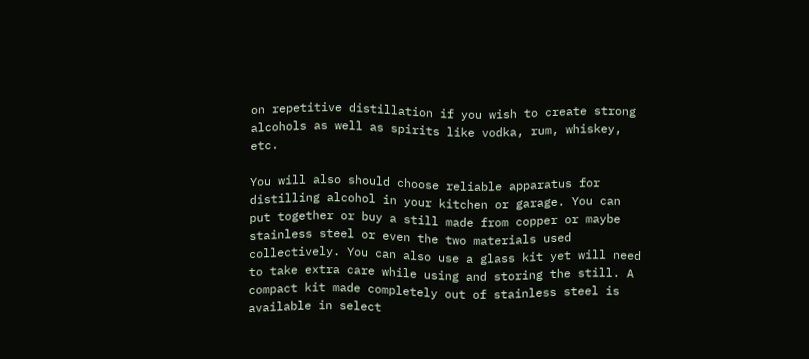on repetitive distillation if you wish to create strong alcohols as well as spirits like vodka, rum, whiskey, etc.

You will also should choose reliable apparatus for distilling alcohol in your kitchen or garage. You can put together or buy a still made from copper or maybe stainless steel or even the two materials used collectively. You can also use a glass kit yet will need to take extra care while using and storing the still. A compact kit made completely out of stainless steel is available in select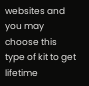websites and you may choose this type of kit to get lifetime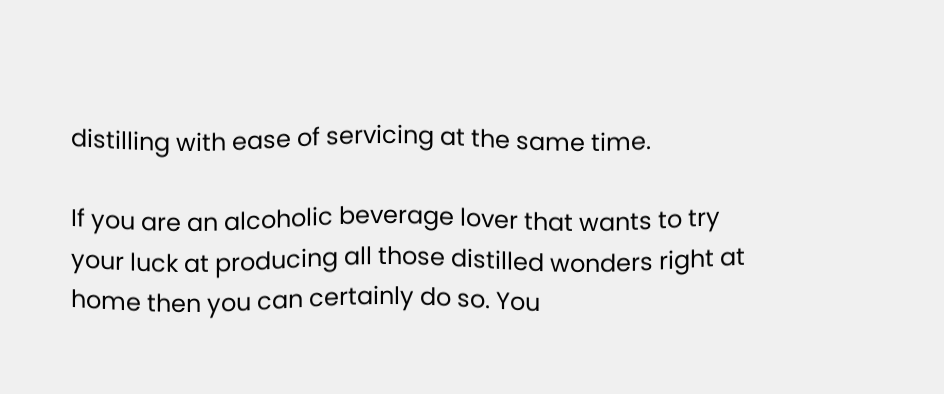distilling with ease of servicing at the same time.

If you are an alcoholic beverage lover that wants to try your luck at producing all those distilled wonders right at home then you can certainly do so. You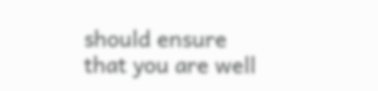should ensure that you are well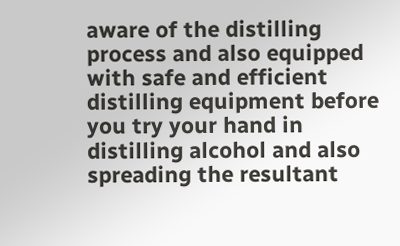aware of the distilling process and also equipped with safe and efficient distilling equipment before you try your hand in distilling alcohol and also spreading the resultant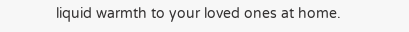liquid warmth to your loved ones at home.